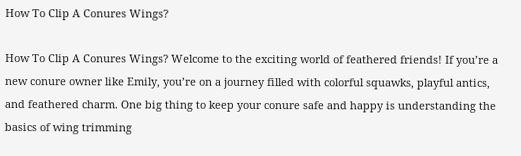How To Clip A Conures Wings?

How To Clip A Conures Wings? Welcome to the exciting world of feathered friends! If you’re a new conure owner like Emily, you’re on a journey filled with colorful squawks, playful antics, and feathered charm. One big thing to keep your conure safe and happy is understanding the basics of wing trimming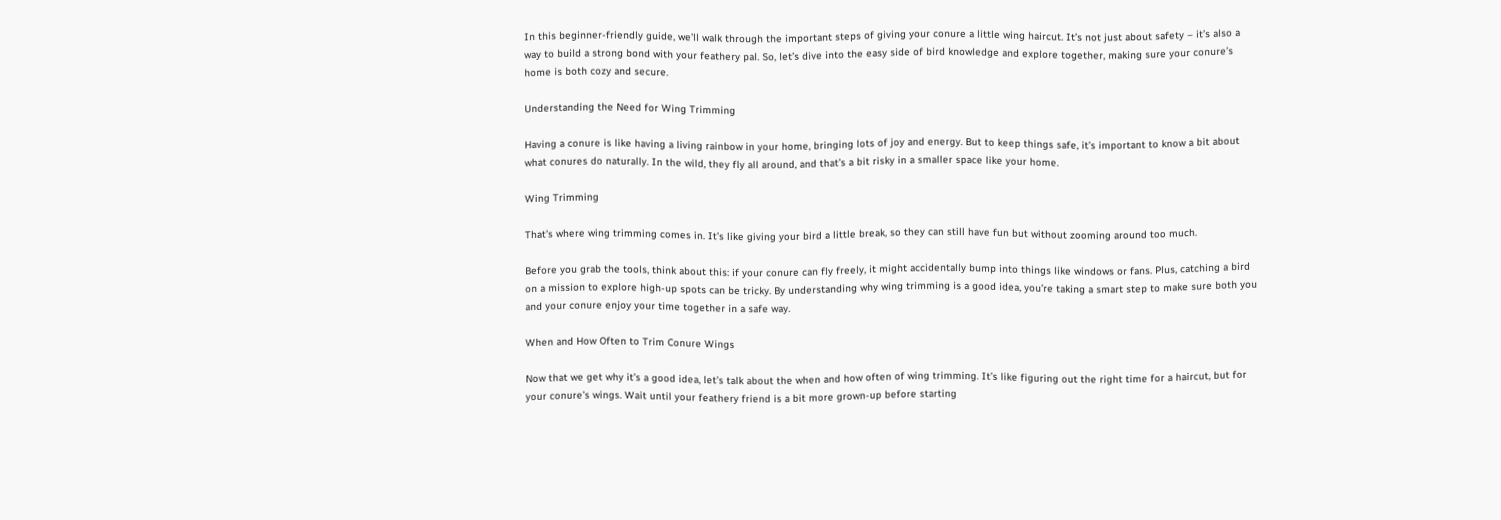In this beginner-friendly guide, we’ll walk through the important steps of giving your conure a little wing haircut. It’s not just about safety – it’s also a way to build a strong bond with your feathery pal. So, let’s dive into the easy side of bird knowledge and explore together, making sure your conure’s home is both cozy and secure.

Understanding the Need for Wing Trimming

Having a conure is like having a living rainbow in your home, bringing lots of joy and energy. But to keep things safe, it’s important to know a bit about what conures do naturally. In the wild, they fly all around, and that’s a bit risky in a smaller space like your home.

Wing Trimming

That’s where wing trimming comes in. It’s like giving your bird a little break, so they can still have fun but without zooming around too much.

Before you grab the tools, think about this: if your conure can fly freely, it might accidentally bump into things like windows or fans. Plus, catching a bird on a mission to explore high-up spots can be tricky. By understanding why wing trimming is a good idea, you’re taking a smart step to make sure both you and your conure enjoy your time together in a safe way.

When and How Often to Trim Conure Wings

Now that we get why it’s a good idea, let’s talk about the when and how often of wing trimming. It’s like figuring out the right time for a haircut, but for your conure’s wings. Wait until your feathery friend is a bit more grown-up before starting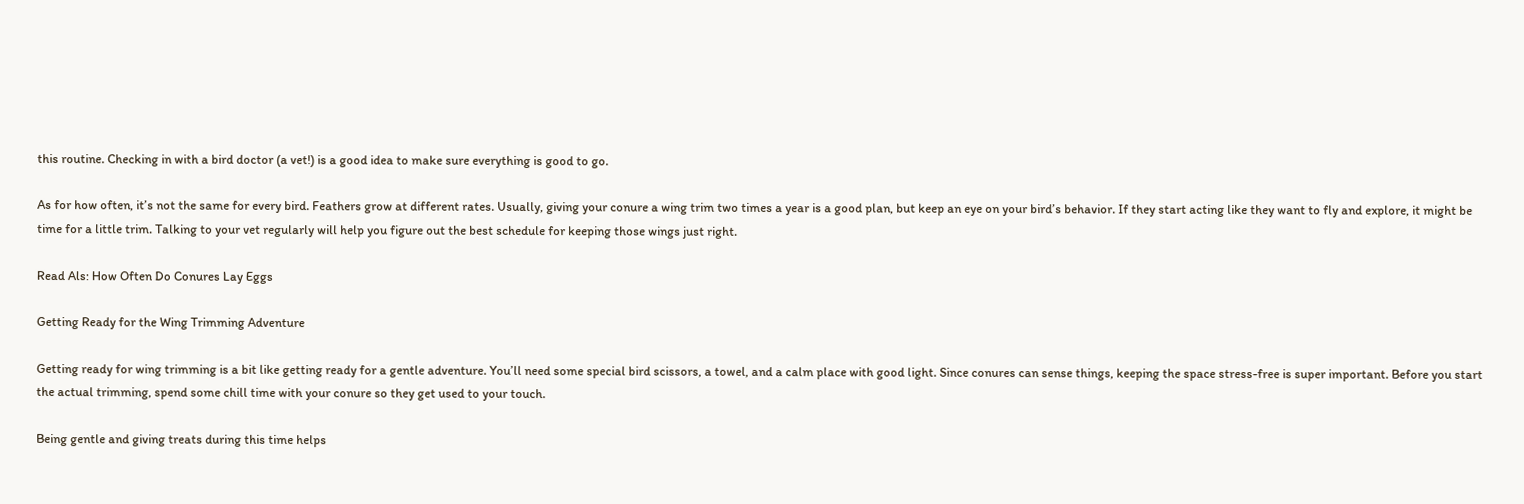this routine. Checking in with a bird doctor (a vet!) is a good idea to make sure everything is good to go.

As for how often, it’s not the same for every bird. Feathers grow at different rates. Usually, giving your conure a wing trim two times a year is a good plan, but keep an eye on your bird’s behavior. If they start acting like they want to fly and explore, it might be time for a little trim. Talking to your vet regularly will help you figure out the best schedule for keeping those wings just right.

Read Als: How Often Do Conures Lay Eggs

Getting Ready for the Wing Trimming Adventure

Getting ready for wing trimming is a bit like getting ready for a gentle adventure. You’ll need some special bird scissors, a towel, and a calm place with good light. Since conures can sense things, keeping the space stress-free is super important. Before you start the actual trimming, spend some chill time with your conure so they get used to your touch.

Being gentle and giving treats during this time helps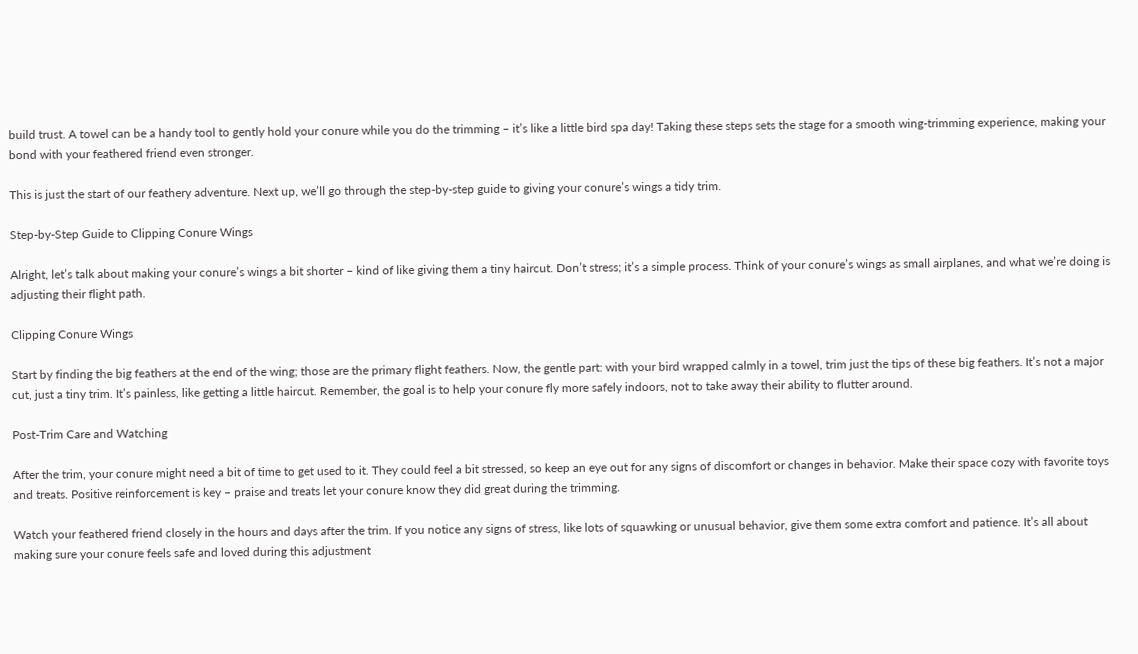build trust. A towel can be a handy tool to gently hold your conure while you do the trimming – it’s like a little bird spa day! Taking these steps sets the stage for a smooth wing-trimming experience, making your bond with your feathered friend even stronger.

This is just the start of our feathery adventure. Next up, we’ll go through the step-by-step guide to giving your conure’s wings a tidy trim.

Step-by-Step Guide to Clipping Conure Wings

Alright, let’s talk about making your conure’s wings a bit shorter – kind of like giving them a tiny haircut. Don’t stress; it’s a simple process. Think of your conure’s wings as small airplanes, and what we’re doing is adjusting their flight path.

Clipping Conure Wings

Start by finding the big feathers at the end of the wing; those are the primary flight feathers. Now, the gentle part: with your bird wrapped calmly in a towel, trim just the tips of these big feathers. It’s not a major cut, just a tiny trim. It’s painless, like getting a little haircut. Remember, the goal is to help your conure fly more safely indoors, not to take away their ability to flutter around.

Post-Trim Care and Watching

After the trim, your conure might need a bit of time to get used to it. They could feel a bit stressed, so keep an eye out for any signs of discomfort or changes in behavior. Make their space cozy with favorite toys and treats. Positive reinforcement is key – praise and treats let your conure know they did great during the trimming.

Watch your feathered friend closely in the hours and days after the trim. If you notice any signs of stress, like lots of squawking or unusual behavior, give them some extra comfort and patience. It’s all about making sure your conure feels safe and loved during this adjustment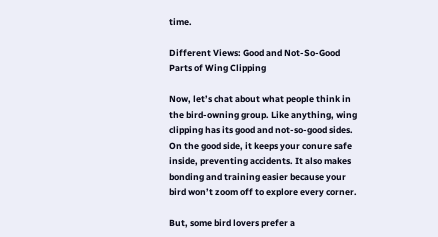time.

Different Views: Good and Not-So-Good Parts of Wing Clipping

Now, let’s chat about what people think in the bird-owning group. Like anything, wing clipping has its good and not-so-good sides. On the good side, it keeps your conure safe inside, preventing accidents. It also makes bonding and training easier because your bird won’t zoom off to explore every corner.

But, some bird lovers prefer a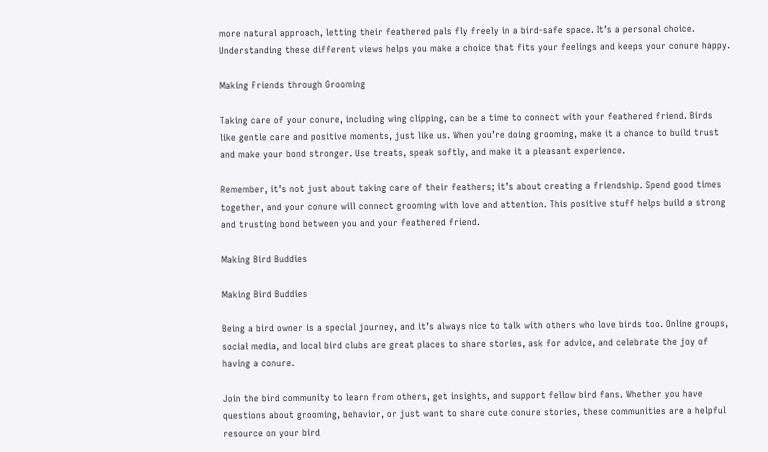more natural approach, letting their feathered pals fly freely in a bird-safe space. It’s a personal choice. Understanding these different views helps you make a choice that fits your feelings and keeps your conure happy.

Making Friends through Grooming

Taking care of your conure, including wing clipping, can be a time to connect with your feathered friend. Birds like gentle care and positive moments, just like us. When you’re doing grooming, make it a chance to build trust and make your bond stronger. Use treats, speak softly, and make it a pleasant experience.

Remember, it’s not just about taking care of their feathers; it’s about creating a friendship. Spend good times together, and your conure will connect grooming with love and attention. This positive stuff helps build a strong and trusting bond between you and your feathered friend.

Making Bird Buddies

Making Bird Buddies

Being a bird owner is a special journey, and it’s always nice to talk with others who love birds too. Online groups, social media, and local bird clubs are great places to share stories, ask for advice, and celebrate the joy of having a conure.

Join the bird community to learn from others, get insights, and support fellow bird fans. Whether you have questions about grooming, behavior, or just want to share cute conure stories, these communities are a helpful resource on your bird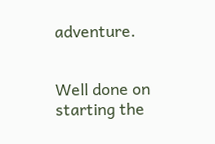adventure.


Well done on starting the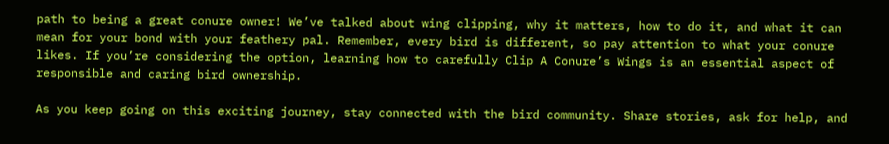path to being a great conure owner! We’ve talked about wing clipping, why it matters, how to do it, and what it can mean for your bond with your feathery pal. Remember, every bird is different, so pay attention to what your conure likes. If you’re considering the option, learning how to carefully Clip A Conure’s Wings is an essential aspect of responsible and caring bird ownership.

As you keep going on this exciting journey, stay connected with the bird community. Share stories, ask for help, and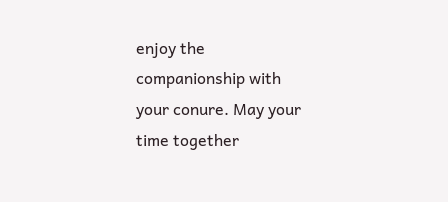enjoy the companionship with your conure. May your time together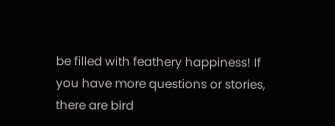be filled with feathery happiness! If you have more questions or stories, there are bird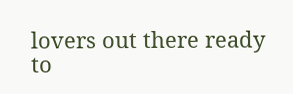lovers out there ready to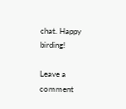chat. Happy birding!

Leave a comment